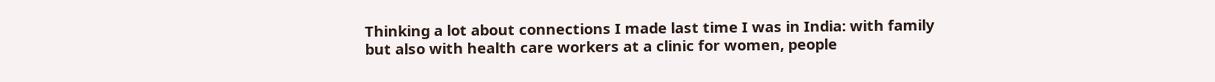Thinking a lot about connections I made last time I was in India: with family but also with health care workers at a clinic for women, people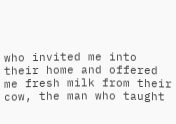who invited me into their home and offered me fresh milk from their cow, the man who taught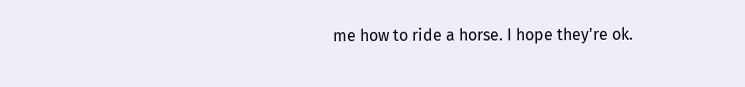me how to ride a horse. I hope they're ok.